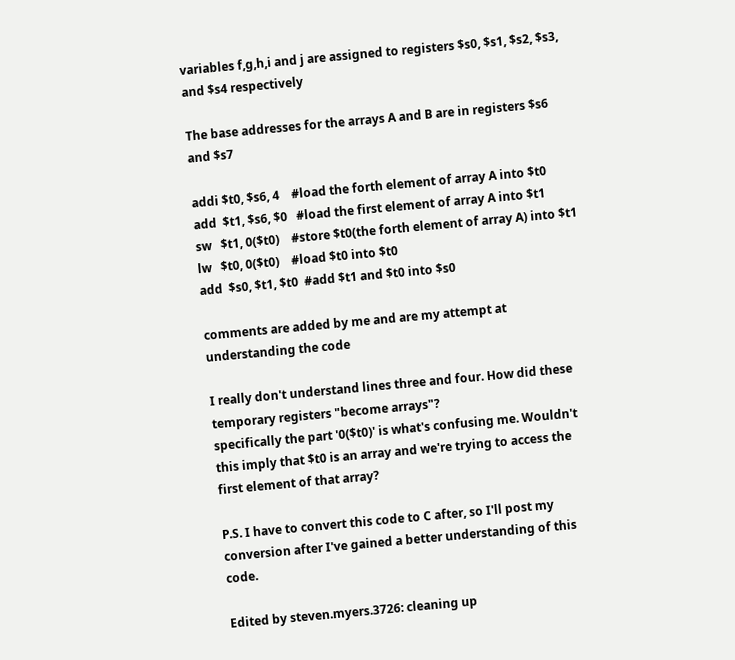variables f,g,h,i and j are assigned to registers $s0, $s1, $s2, $s3, and $s4 respectively

The base addresses for the arrays A and B are in registers $s6 and $s7

addi $t0, $s6, 4    #load the forth element of array A into $t0
add  $t1, $s6, $0   #load the first element of array A into $t1
sw   $t1, 0($t0)    #store $t0(the forth element of array A) into $t1
lw   $t0, 0($t0)    #load $t0 into $t0
add  $s0, $t1, $t0  #add $t1 and $t0 into $s0

comments are added by me and are my attempt at understanding the code

I really don't understand lines three and four. How did these temporary registers "become arrays"?
specifically the part '0($t0)' is what's confusing me. Wouldn't this imply that $t0 is an array and we're trying to access the first element of that array?

P.S. I have to convert this code to C after, so I'll post my conversion after I've gained a better understanding of this code.

Edited by steven.myers.3726: cleaning up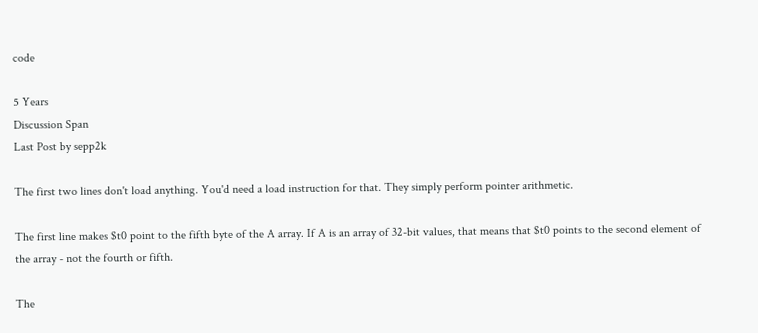code

5 Years
Discussion Span
Last Post by sepp2k

The first two lines don't load anything. You'd need a load instruction for that. They simply perform pointer arithmetic.

The first line makes $t0 point to the fifth byte of the A array. If A is an array of 32-bit values, that means that $t0 points to the second element of the array - not the fourth or fifth.

The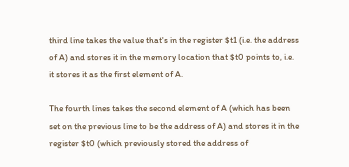third line takes the value that's in the register $t1 (i.e. the address of A) and stores it in the memory location that $t0 points to, i.e. it stores it as the first element of A.

The fourth lines takes the second element of A (which has been set on the previous line to be the address of A) and stores it in the register $t0 (which previously stored the address of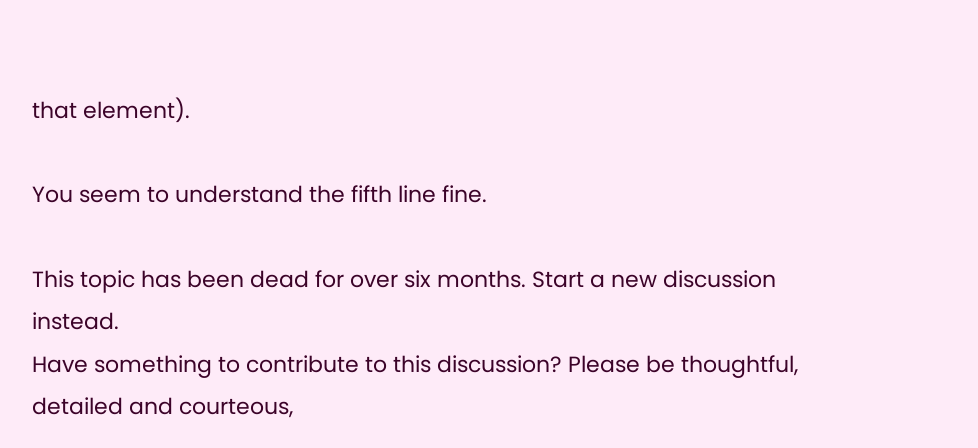that element).

You seem to understand the fifth line fine.

This topic has been dead for over six months. Start a new discussion instead.
Have something to contribute to this discussion? Please be thoughtful, detailed and courteous,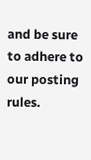and be sure to adhere to our posting rules.